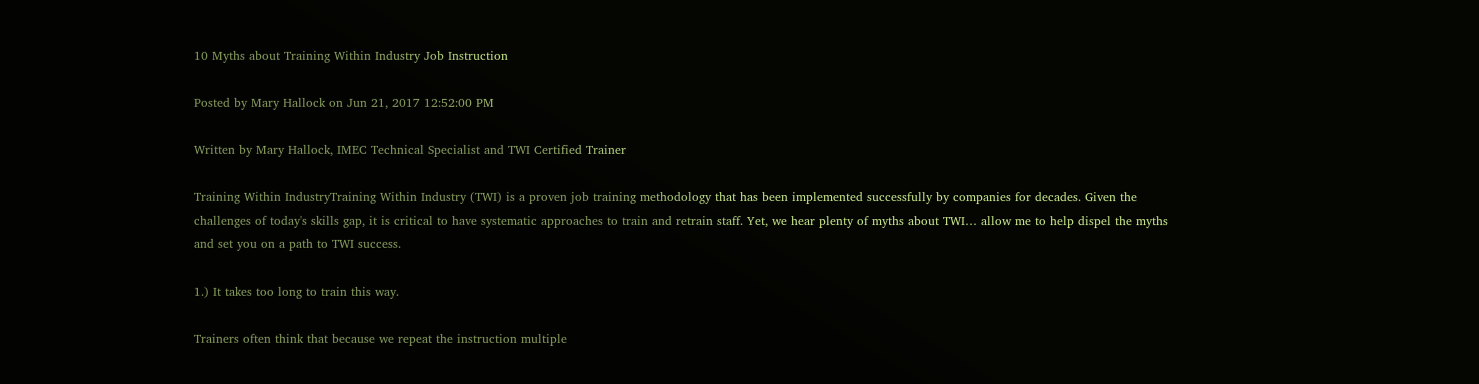10 Myths about Training Within Industry Job Instruction

Posted by Mary Hallock on Jun 21, 2017 12:52:00 PM

Written by Mary Hallock, IMEC Technical Specialist and TWI Certified Trainer

Training Within IndustryTraining Within Industry (TWI) is a proven job training methodology that has been implemented successfully by companies for decades. Given the challenges of today's skills gap, it is critical to have systematic approaches to train and retrain staff. Yet, we hear plenty of myths about TWI… allow me to help dispel the myths and set you on a path to TWI success.

1.) It takes too long to train this way.

Trainers often think that because we repeat the instruction multiple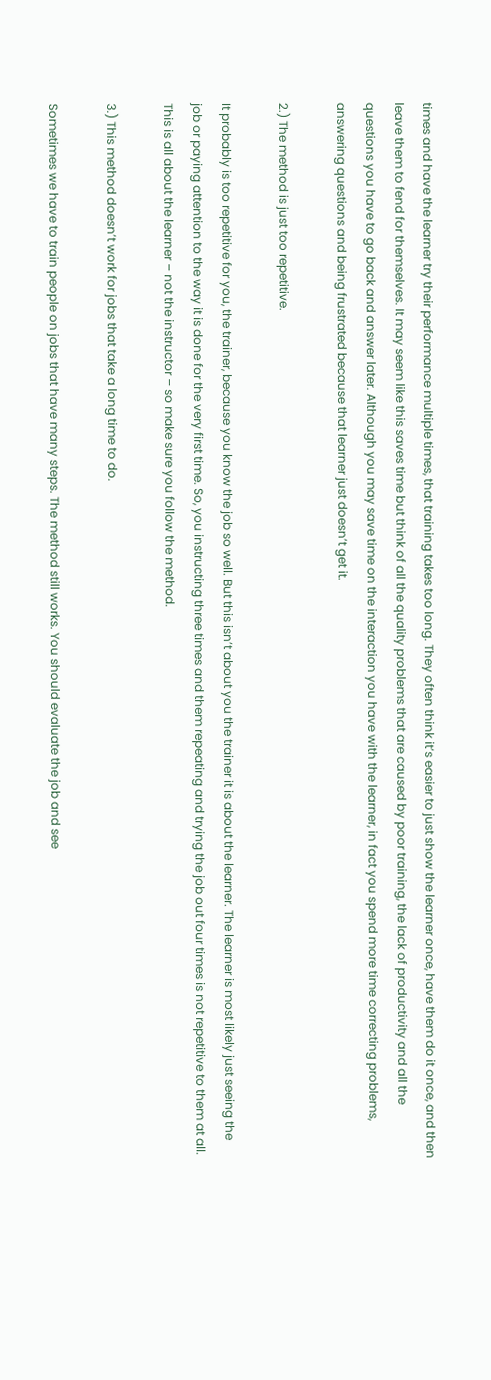times and have the learner try their performance multiple times, that training takes too long. They often think it’s easier to just show the learner once, have them do it once, and then leave them to fend for themselves. It may seem like this saves time but think of all the quality problems that are caused by poor training, the lack of productivity and all the questions you have to go back and answer later. Although you may save time on the interaction you have with the learner, in fact you spend more time correcting problems, answering questions and being frustrated because that learner just doesn’t get it.

2.) The method is just too repetitive.

It probably is too repetitive for you, the trainer, because you know the job so well. But this isn’t about you the trainer it is about the learner. The learner is most likely just seeing the job or paying attention to the way it is done for the very first time. So, you instructing three times and them repeating and trying the job out four times is not repetitive to them at all. This is all about the learner – not the instructor – so make sure you follow the method.

3.) This method doesn’t work for jobs that take a long time to do.

Sometimes we have to train people on jobs that have many steps. The method still works. You should evaluate the job and see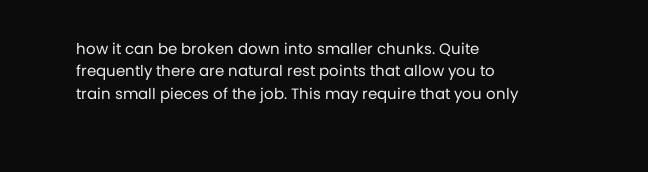how it can be broken down into smaller chunks. Quite frequently there are natural rest points that allow you to train small pieces of the job. This may require that you only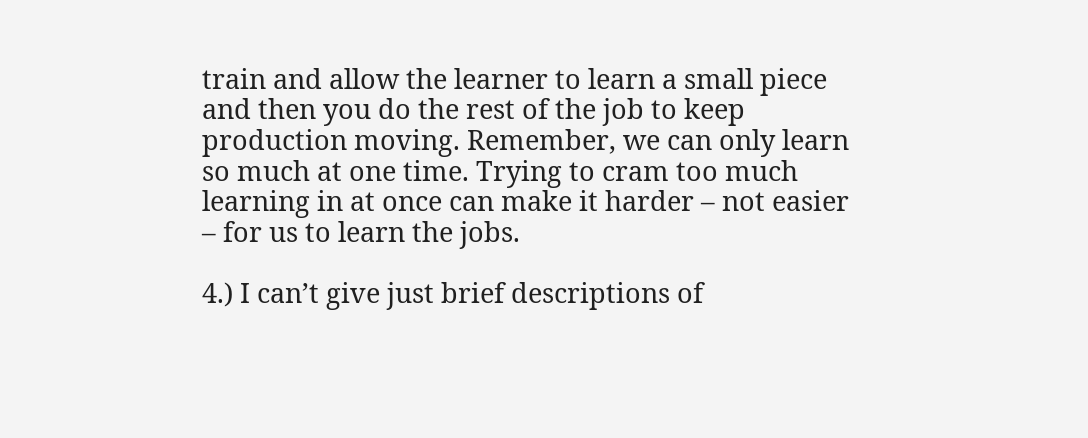train and allow the learner to learn a small piece and then you do the rest of the job to keep production moving. Remember, we can only learn so much at one time. Trying to cram too much learning in at once can make it harder – not easier – for us to learn the jobs.

4.) I can’t give just brief descriptions of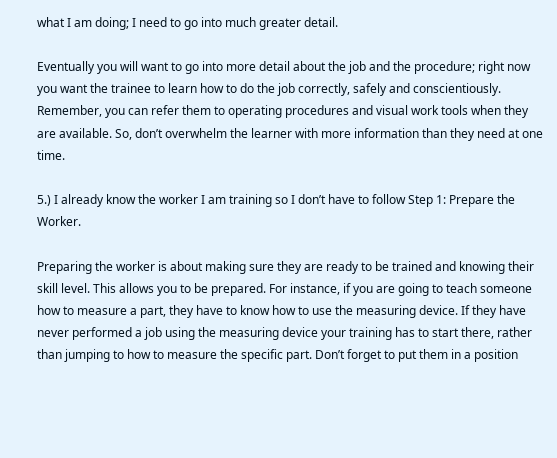what I am doing; I need to go into much greater detail.

Eventually you will want to go into more detail about the job and the procedure; right now you want the trainee to learn how to do the job correctly, safely and conscientiously. Remember, you can refer them to operating procedures and visual work tools when they are available. So, don’t overwhelm the learner with more information than they need at one time.

5.) I already know the worker I am training so I don’t have to follow Step 1: Prepare the Worker.

Preparing the worker is about making sure they are ready to be trained and knowing their skill level. This allows you to be prepared. For instance, if you are going to teach someone how to measure a part, they have to know how to use the measuring device. If they have never performed a job using the measuring device your training has to start there, rather than jumping to how to measure the specific part. Don’t forget to put them in a position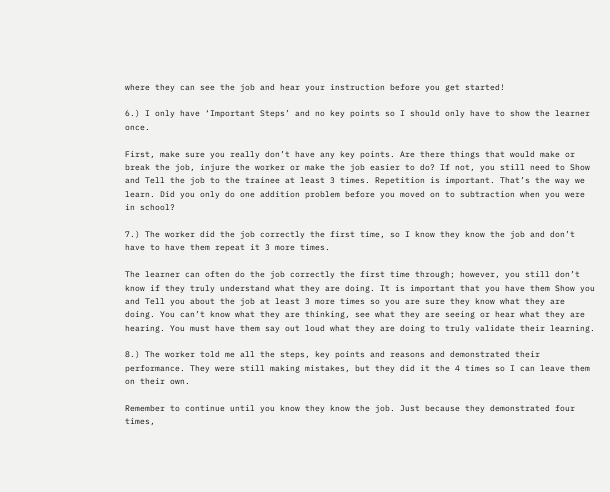where they can see the job and hear your instruction before you get started!

6.) I only have ‘Important Steps’ and no key points so I should only have to show the learner once.

First, make sure you really don’t have any key points. Are there things that would make or break the job, injure the worker or make the job easier to do? If not, you still need to Show and Tell the job to the trainee at least 3 times. Repetition is important. That’s the way we learn. Did you only do one addition problem before you moved on to subtraction when you were in school?

7.) The worker did the job correctly the first time, so I know they know the job and don’t have to have them repeat it 3 more times.

The learner can often do the job correctly the first time through; however, you still don’t know if they truly understand what they are doing. It is important that you have them Show you and Tell you about the job at least 3 more times so you are sure they know what they are doing. You can’t know what they are thinking, see what they are seeing or hear what they are hearing. You must have them say out loud what they are doing to truly validate their learning.

8.) The worker told me all the steps, key points and reasons and demonstrated their performance. They were still making mistakes, but they did it the 4 times so I can leave them on their own.

Remember to continue until you know they know the job. Just because they demonstrated four times,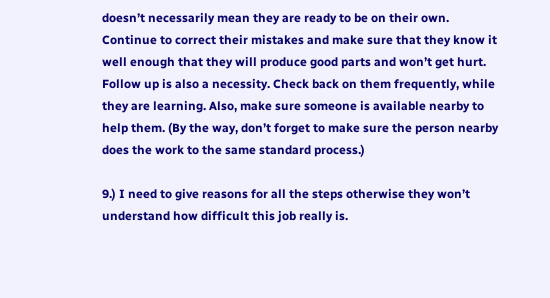doesn’t necessarily mean they are ready to be on their own. Continue to correct their mistakes and make sure that they know it well enough that they will produce good parts and won’t get hurt. Follow up is also a necessity. Check back on them frequently, while they are learning. Also, make sure someone is available nearby to help them. (By the way, don’t forget to make sure the person nearby does the work to the same standard process.)

9.) I need to give reasons for all the steps otherwise they won’t understand how difficult this job really is.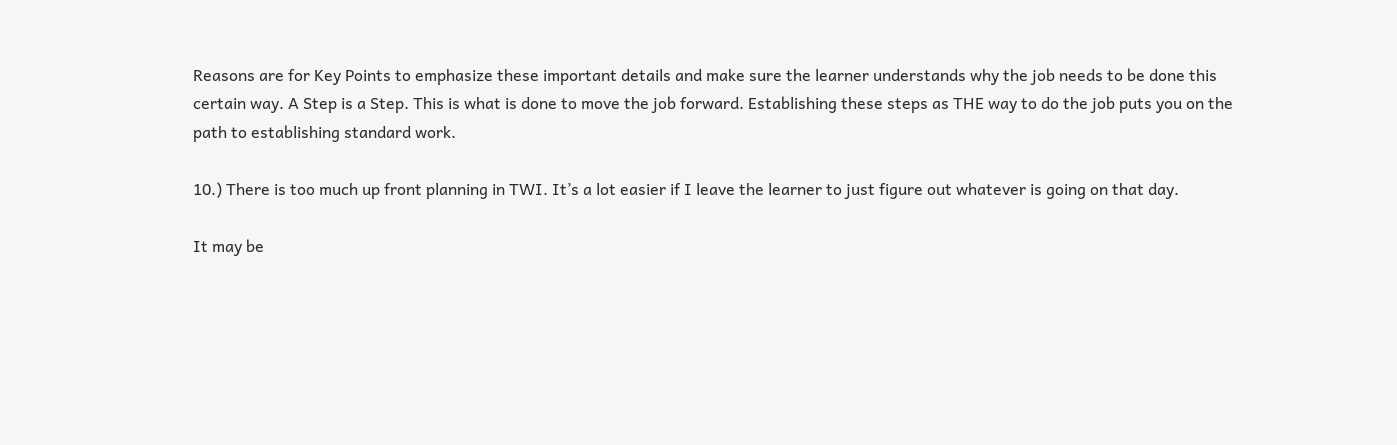Reasons are for Key Points to emphasize these important details and make sure the learner understands why the job needs to be done this certain way. A Step is a Step. This is what is done to move the job forward. Establishing these steps as THE way to do the job puts you on the path to establishing standard work.

10.) There is too much up front planning in TWI. It’s a lot easier if I leave the learner to just figure out whatever is going on that day.

It may be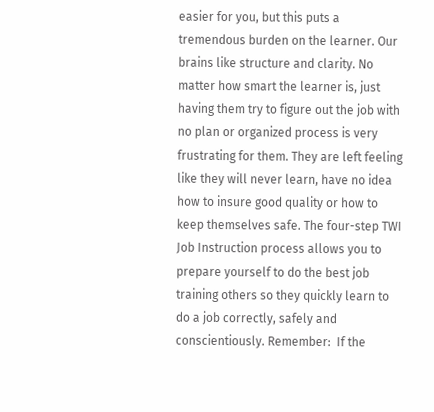easier for you, but this puts a tremendous burden on the learner. Our brains like structure and clarity. No matter how smart the learner is, just having them try to figure out the job with no plan or organized process is very frustrating for them. They are left feeling like they will never learn, have no idea how to insure good quality or how to keep themselves safe. The four-step TWI Job Instruction process allows you to prepare yourself to do the best job training others so they quickly learn to do a job correctly, safely and conscientiously. Remember:  If the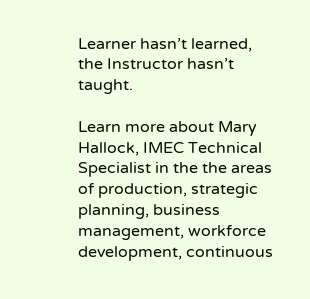Learner hasn’t learned, the Instructor hasn’t taught.

Learn more about Mary Hallock, IMEC Technical Specialist in the the areas of production, strategic planning, business management, workforce development, continuous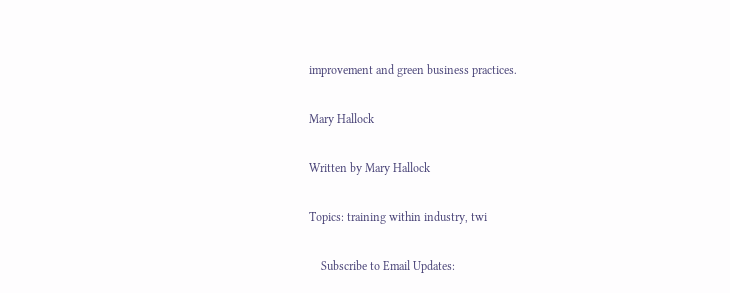improvement and green business practices.

Mary Hallock

Written by Mary Hallock

Topics: training within industry, twi

    Subscribe to Email Updates: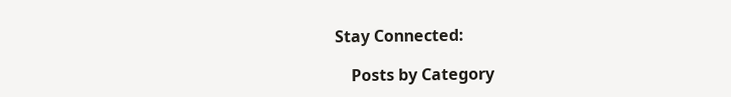Stay Connected:

    Posts by Category